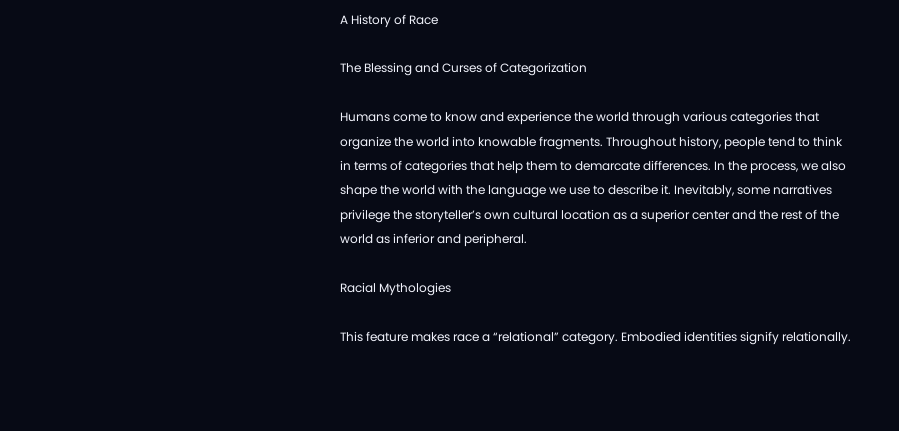A History of Race

The Blessing and Curses of Categorization

Humans come to know and experience the world through various categories that organize the world into knowable fragments. Throughout history, people tend to think in terms of categories that help them to demarcate differences. In the process, we also shape the world with the language we use to describe it. Inevitably, some narratives privilege the storyteller’s own cultural location as a superior center and the rest of the world as inferior and peripheral.

Racial Mythologies

This feature makes race a “relational” category. Embodied identities signify relationally.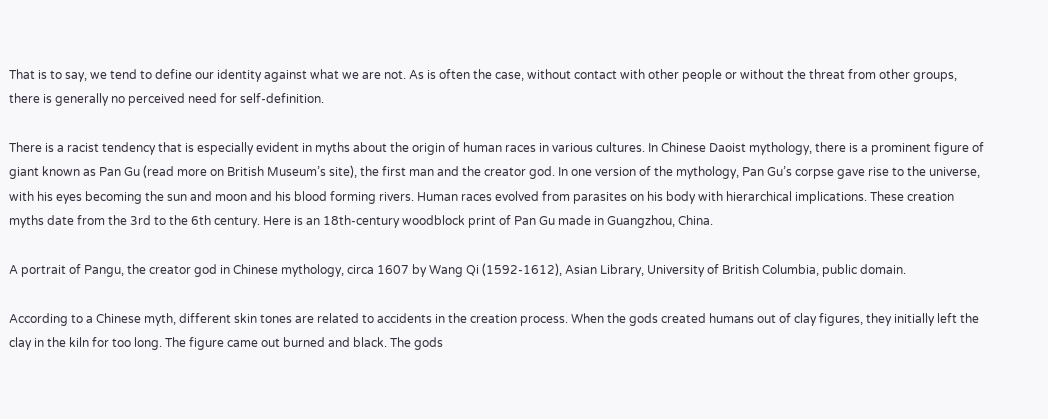That is to say, we tend to define our identity against what we are not. As is often the case, without contact with other people or without the threat from other groups, there is generally no perceived need for self-definition.

There is a racist tendency that is especially evident in myths about the origin of human races in various cultures. In Chinese Daoist mythology, there is a prominent figure of giant known as Pan Gu (read more on British Museum’s site), the first man and the creator god. In one version of the mythology, Pan Gu’s corpse gave rise to the universe, with his eyes becoming the sun and moon and his blood forming rivers. Human races evolved from parasites on his body with hierarchical implications. These creation myths date from the 3rd to the 6th century. Here is an 18th-century woodblock print of Pan Gu made in Guangzhou, China.

A portrait of Pangu, the creator god in Chinese mythology, circa 1607 by Wang Qi (1592-1612), Asian Library, University of British Columbia, public domain.

According to a Chinese myth, different skin tones are related to accidents in the creation process. When the gods created humans out of clay figures, they initially left the clay in the kiln for too long. The figure came out burned and black. The gods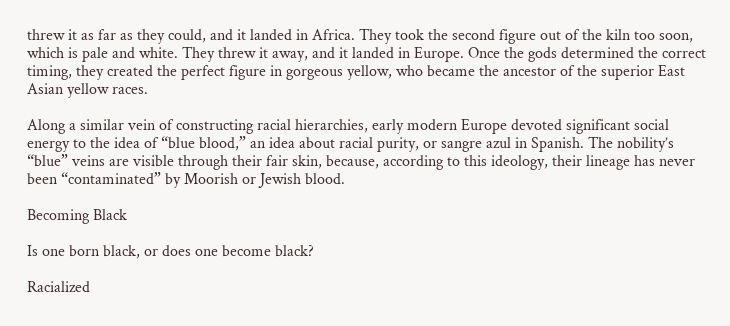threw it as far as they could, and it landed in Africa. They took the second figure out of the kiln too soon, which is pale and white. They threw it away, and it landed in Europe. Once the gods determined the correct timing, they created the perfect figure in gorgeous yellow, who became the ancestor of the superior East Asian yellow races.

Along a similar vein of constructing racial hierarchies, early modern Europe devoted significant social energy to the idea of “blue blood,” an idea about racial purity, or sangre azul in Spanish. The nobility’s “blue” veins are visible through their fair skin, because, according to this ideology, their lineage has never been “contaminated” by Moorish or Jewish blood.

Becoming Black

Is one born black, or does one become black?

Racialized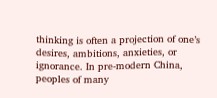thinking is often a projection of one’s desires, ambitions, anxieties, or ignorance. In pre-modern China, peoples of many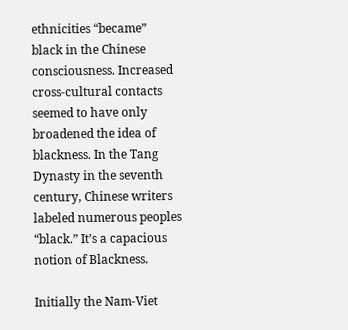ethnicities “became” black in the Chinese consciousness. Increased cross-cultural contacts seemed to have only broadened the idea of blackness. In the Tang Dynasty in the seventh century, Chinese writers labeled numerous peoples “black.” It’s a capacious notion of Blackness.

Initially the Nam-Viet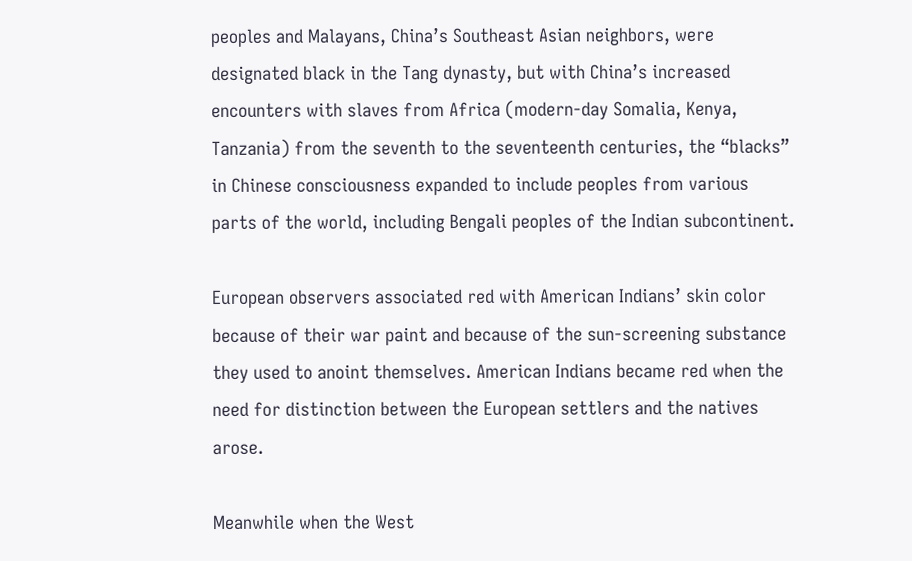peoples and Malayans, China’s Southeast Asian neighbors, were designated black in the Tang dynasty, but with China’s increased encounters with slaves from Africa (modern-day Somalia, Kenya, Tanzania) from the seventh to the seventeenth centuries, the “blacks” in Chinese consciousness expanded to include peoples from various parts of the world, including Bengali peoples of the Indian subcontinent.

European observers associated red with American Indians’ skin color because of their war paint and because of the sun-screening substance they used to anoint themselves. American Indians became red when the need for distinction between the European settlers and the natives arose.

Meanwhile when the West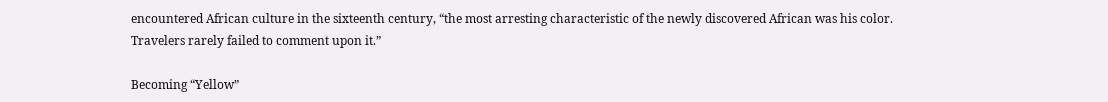encountered African culture in the sixteenth century, “the most arresting characteristic of the newly discovered African was his color. Travelers rarely failed to comment upon it.”

Becoming “Yellow”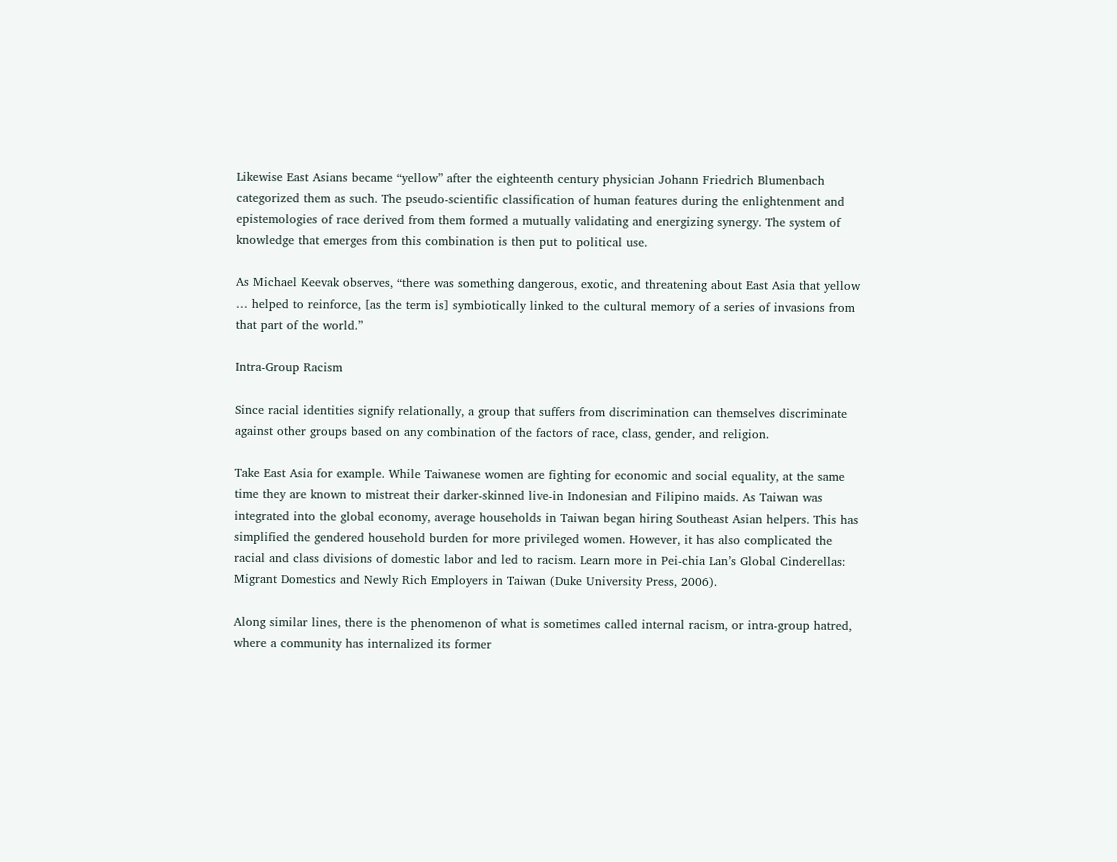Likewise East Asians became “yellow” after the eighteenth century physician Johann Friedrich Blumenbach categorized them as such. The pseudo-scientific classification of human features during the enlightenment and epistemologies of race derived from them formed a mutually validating and energizing synergy. The system of knowledge that emerges from this combination is then put to political use.

As Michael Keevak observes, “there was something dangerous, exotic, and threatening about East Asia that yellow … helped to reinforce, [as the term is] symbiotically linked to the cultural memory of a series of invasions from that part of the world.”

Intra-Group Racism

Since racial identities signify relationally, a group that suffers from discrimination can themselves discriminate against other groups based on any combination of the factors of race, class, gender, and religion.

Take East Asia for example. While Taiwanese women are fighting for economic and social equality, at the same time they are known to mistreat their darker-skinned live-in Indonesian and Filipino maids. As Taiwan was integrated into the global economy, average households in Taiwan began hiring Southeast Asian helpers. This has simplified the gendered household burden for more privileged women. However, it has also complicated the racial and class divisions of domestic labor and led to racism. Learn more in Pei-chia Lan’s Global Cinderellas: Migrant Domestics and Newly Rich Employers in Taiwan (Duke University Press, 2006).

Along similar lines, there is the phenomenon of what is sometimes called internal racism, or intra-group hatred, where a community has internalized its former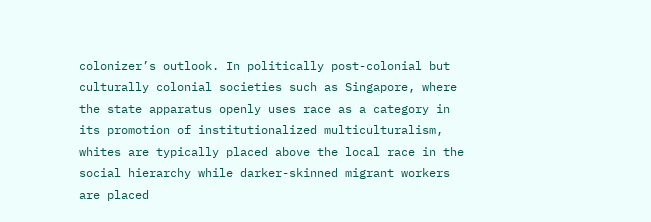colonizer’s outlook. In politically post-colonial but culturally colonial societies such as Singapore, where the state apparatus openly uses race as a category in its promotion of institutionalized multiculturalism, whites are typically placed above the local race in the social hierarchy while darker-skinned migrant workers are placed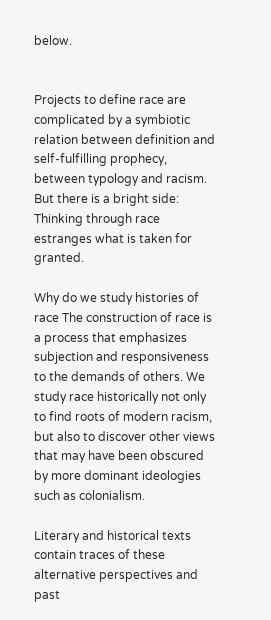below.


Projects to define race are complicated by a symbiotic relation between definition and self-fulfilling prophecy, between typology and racism. But there is a bright side: Thinking through race estranges what is taken for granted.

Why do we study histories of race The construction of race is a process that emphasizes subjection and responsiveness to the demands of others. We study race historically not only to find roots of modern racism, but also to discover other views that may have been obscured by more dominant ideologies such as colonialism.

Literary and historical texts contain traces of these alternative perspectives and past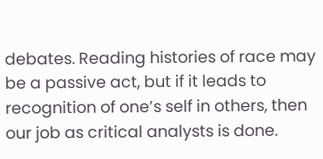debates. Reading histories of race may be a passive act, but if it leads to recognition of one’s self in others, then our job as critical analysts is done.